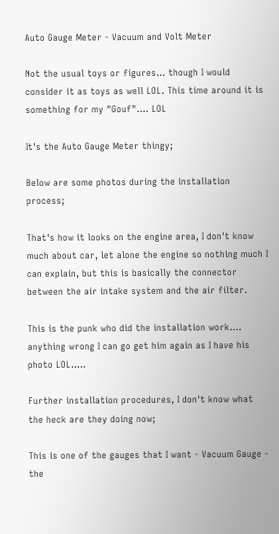Auto Gauge Meter - Vacuum and Volt Meter

Not the usual toys or figures... though I would consider it as toys as well LOL. This time around it is something for my "Gouf".... LOL

It's the Auto Gauge Meter thingy;

Below are some photos during the installation process;

That's how it looks on the engine area, I don't know much about car, let alone the engine so nothing much I can explain, but this is basically the connector between the air intake system and the air filter.

This is the punk who did the installation work.... anything wrong I can go get him again as I have his photo LOL.....

Further installation procedures, I don't know what the heck are they doing now;

This is one of the gauges that I want - Vacuum Gauge - the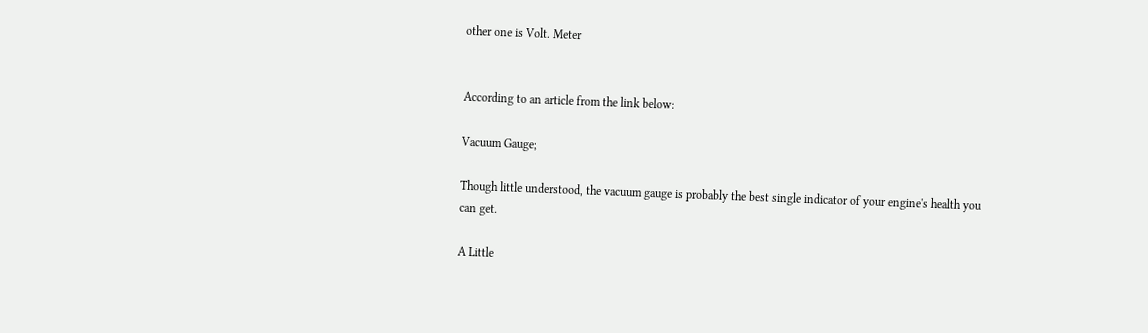other one is Volt. Meter


According to an article from the link below:

Vacuum Gauge;

Though little understood, the vacuum gauge is probably the best single indicator of your engine's health you can get.

A Little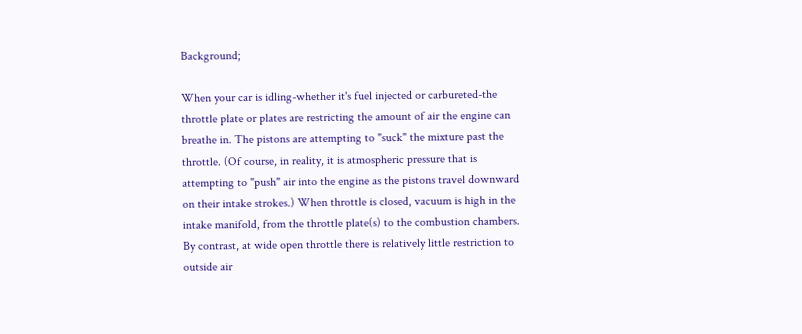Background;

When your car is idling-whether it's fuel injected or carbureted-the throttle plate or plates are restricting the amount of air the engine can breathe in. The pistons are attempting to "suck" the mixture past the throttle. (Of course, in reality, it is atmospheric pressure that is attempting to "push" air into the engine as the pistons travel downward on their intake strokes.) When throttle is closed, vacuum is high in the intake manifold, from the throttle plate(s) to the combustion chambers. By contrast, at wide open throttle there is relatively little restriction to outside air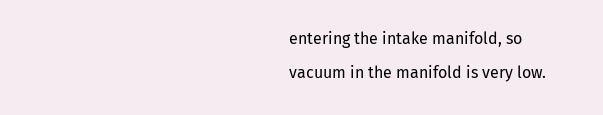entering the intake manifold, so vacuum in the manifold is very low.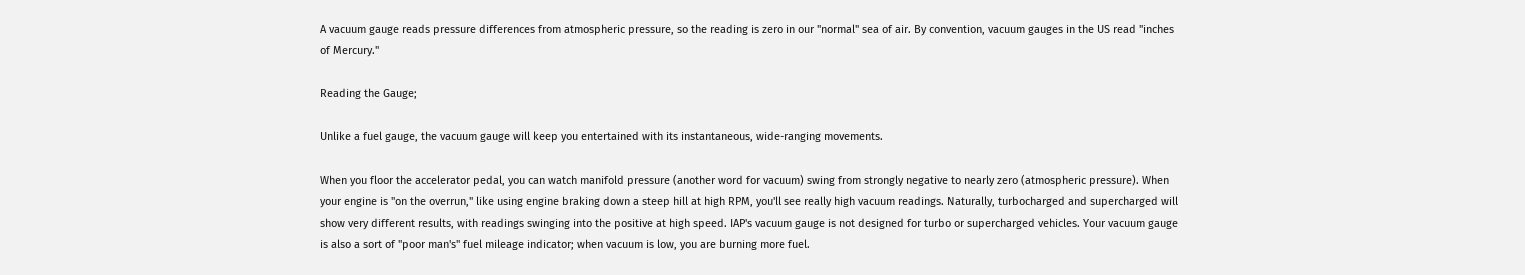A vacuum gauge reads pressure differences from atmospheric pressure, so the reading is zero in our "normal" sea of air. By convention, vacuum gauges in the US read "inches of Mercury."

Reading the Gauge;

Unlike a fuel gauge, the vacuum gauge will keep you entertained with its instantaneous, wide-ranging movements.

When you floor the accelerator pedal, you can watch manifold pressure (another word for vacuum) swing from strongly negative to nearly zero (atmospheric pressure). When your engine is "on the overrun," like using engine braking down a steep hill at high RPM, you'll see really high vacuum readings. Naturally, turbocharged and supercharged will show very different results, with readings swinging into the positive at high speed. IAP's vacuum gauge is not designed for turbo or supercharged vehicles. Your vacuum gauge is also a sort of "poor man's" fuel mileage indicator; when vacuum is low, you are burning more fuel.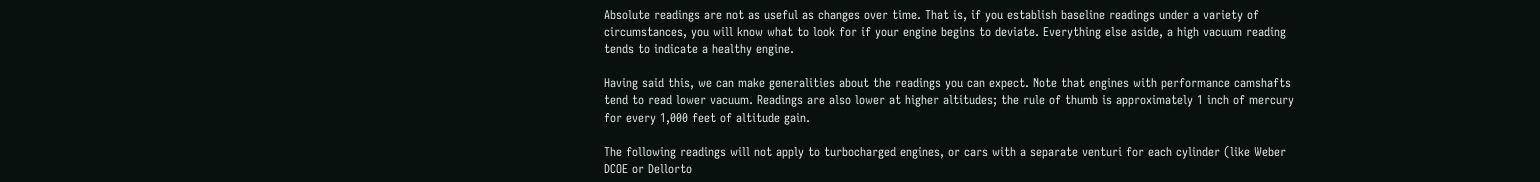Absolute readings are not as useful as changes over time. That is, if you establish baseline readings under a variety of circumstances, you will know what to look for if your engine begins to deviate. Everything else aside, a high vacuum reading tends to indicate a healthy engine.

Having said this, we can make generalities about the readings you can expect. Note that engines with performance camshafts tend to read lower vacuum. Readings are also lower at higher altitudes; the rule of thumb is approximately 1 inch of mercury for every 1,000 feet of altitude gain.

The following readings will not apply to turbocharged engines, or cars with a separate venturi for each cylinder (like Weber DCOE or Dellorto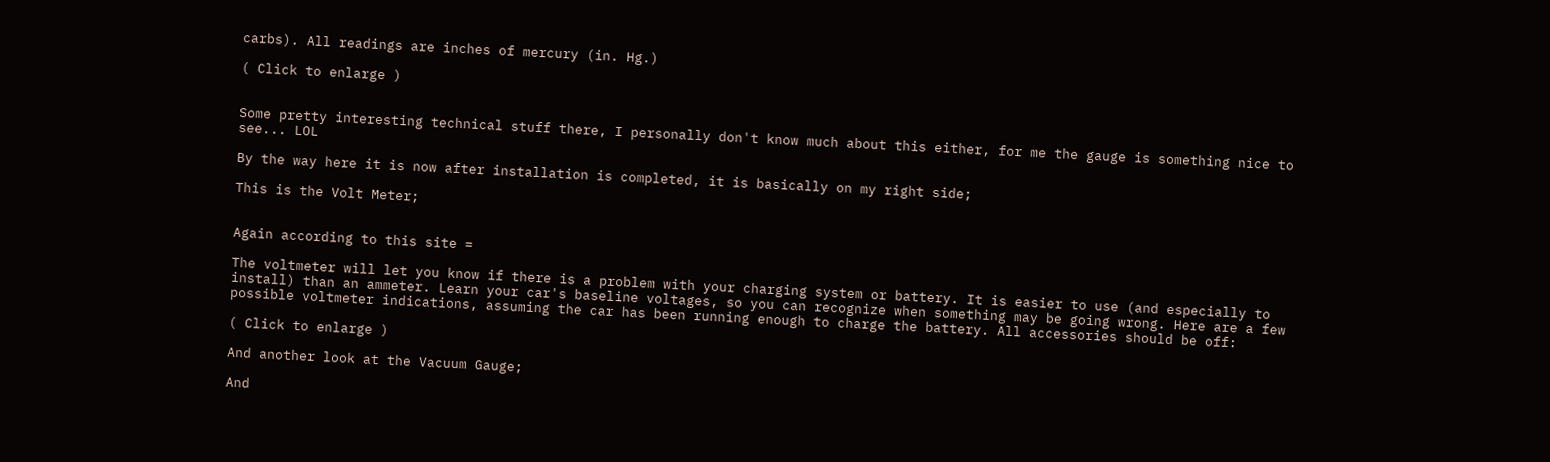carbs). All readings are inches of mercury (in. Hg.)

( Click to enlarge )


Some pretty interesting technical stuff there, I personally don't know much about this either, for me the gauge is something nice to see... LOL

By the way here it is now after installation is completed, it is basically on my right side;

This is the Volt Meter;


Again according to this site =

The voltmeter will let you know if there is a problem with your charging system or battery. It is easier to use (and especially to install) than an ammeter. Learn your car's baseline voltages, so you can recognize when something may be going wrong. Here are a few possible voltmeter indications, assuming the car has been running enough to charge the battery. All accessories should be off:

( Click to enlarge )

And another look at the Vacuum Gauge;

And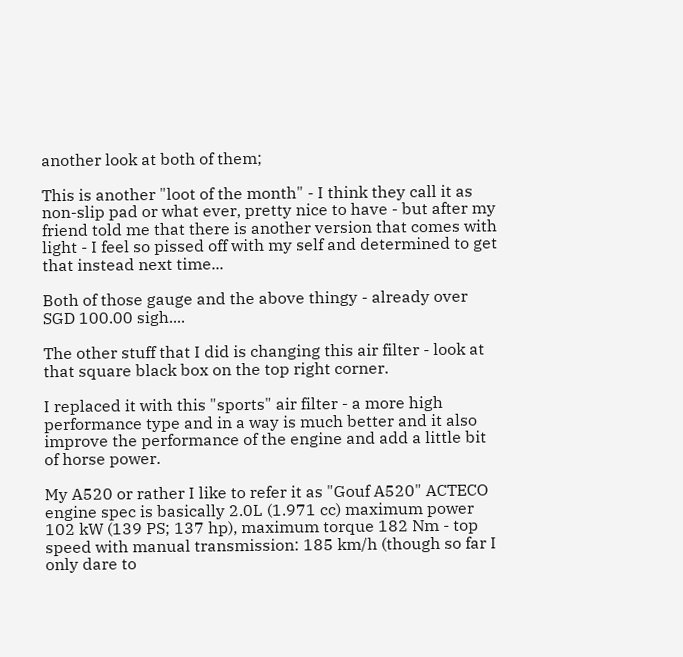another look at both of them;

This is another "loot of the month" - I think they call it as non-slip pad or what ever, pretty nice to have - but after my friend told me that there is another version that comes with light - I feel so pissed off with my self and determined to get that instead next time...

Both of those gauge and the above thingy - already over SGD 100.00 sigh....

The other stuff that I did is changing this air filter - look at that square black box on the top right corner.

I replaced it with this "sports" air filter - a more high performance type and in a way is much better and it also improve the performance of the engine and add a little bit of horse power.

My A520 or rather I like to refer it as "Gouf A520" ACTECO engine spec is basically 2.0L (1.971 cc) maximum power 102 kW (139 PS; 137 hp), maximum torque 182 Nm - top speed with manual transmission: 185 km/h (though so far I only dare to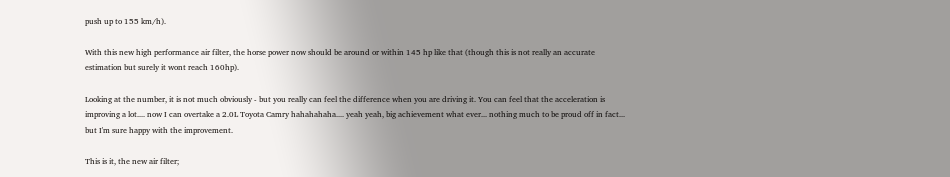push up to 155 km/h).

With this new high performance air filter, the horse power now should be around or within 145 hp like that (though this is not really an accurate estimation but surely it wont reach 160hp).

Looking at the number, it is not much obviously - but you really can feel the difference when you are driving it. You can feel that the acceleration is improving a lot.... now I can overtake a 2.0L Toyota Camry hahahahaha.... yeah yeah, big achievement what ever... nothing much to be proud off in fact... but I'm sure happy with the improvement.

This is it, the new air filter;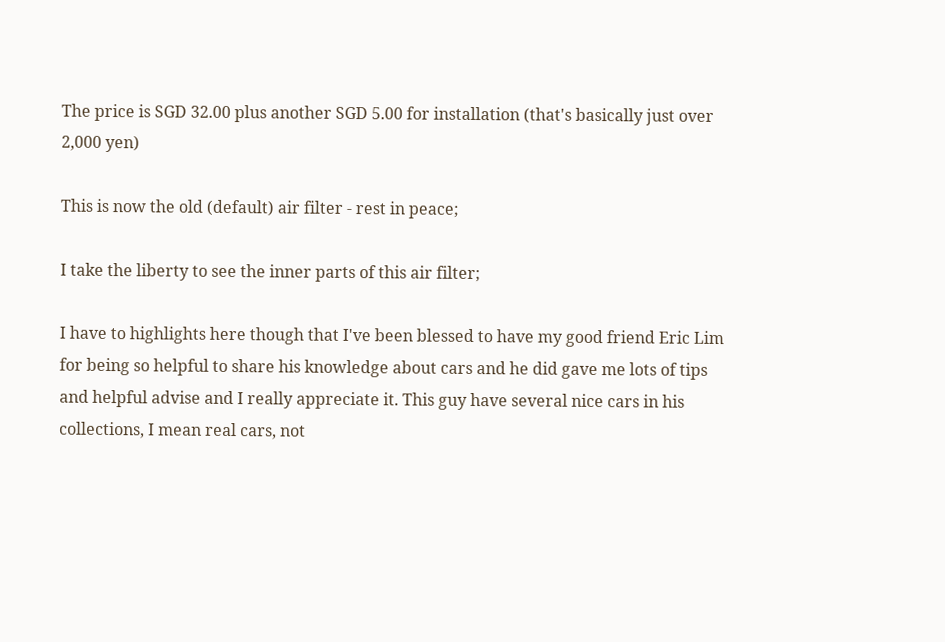The price is SGD 32.00 plus another SGD 5.00 for installation (that's basically just over 2,000 yen)

This is now the old (default) air filter - rest in peace;

I take the liberty to see the inner parts of this air filter;

I have to highlights here though that I've been blessed to have my good friend Eric Lim for being so helpful to share his knowledge about cars and he did gave me lots of tips and helpful advise and I really appreciate it. This guy have several nice cars in his collections, I mean real cars, not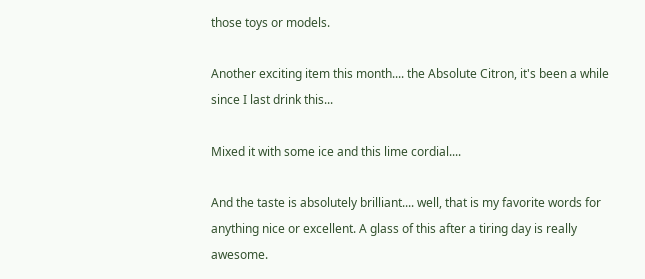those toys or models.

Another exciting item this month.... the Absolute Citron, it's been a while since I last drink this...

Mixed it with some ice and this lime cordial....

And the taste is absolutely brilliant.... well, that is my favorite words for anything nice or excellent. A glass of this after a tiring day is really awesome.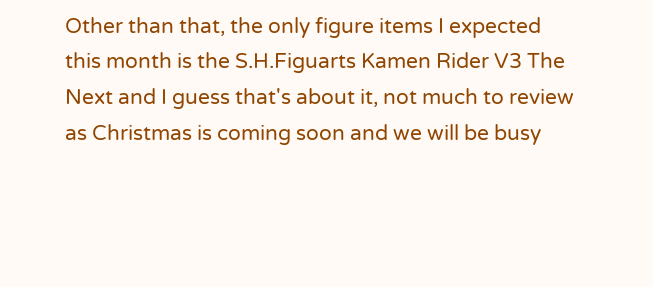Other than that, the only figure items I expected this month is the S.H.Figuarts Kamen Rider V3 The Next and I guess that's about it, not much to review as Christmas is coming soon and we will be busy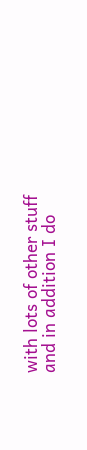with lots of other stuff and in addition I do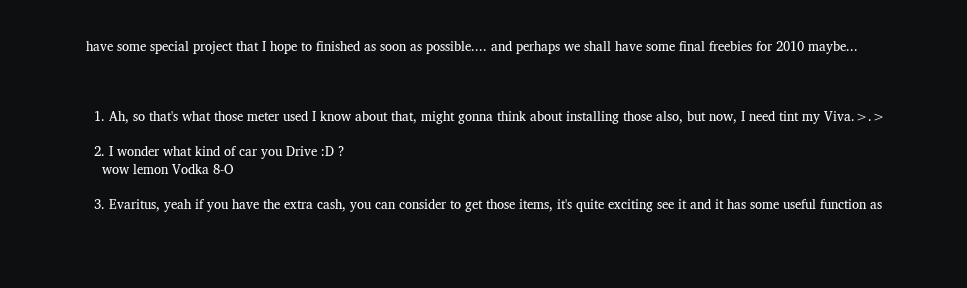have some special project that I hope to finished as soon as possible.... and perhaps we shall have some final freebies for 2010 maybe...



  1. Ah, so that's what those meter used I know about that, might gonna think about installing those also, but now, I need tint my Viva.>.>

  2. I wonder what kind of car you Drive :D ?
    wow lemon Vodka 8-O

  3. Evaritus, yeah if you have the extra cash, you can consider to get those items, it's quite exciting see it and it has some useful function as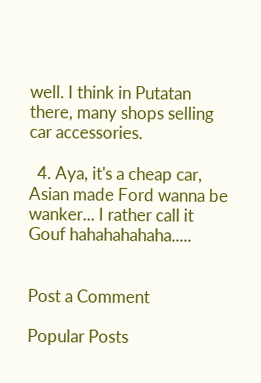well. I think in Putatan there, many shops selling car accessories.

  4. Aya, it's a cheap car, Asian made Ford wanna be wanker... I rather call it Gouf hahahahahaha.....


Post a Comment

Popular Posts